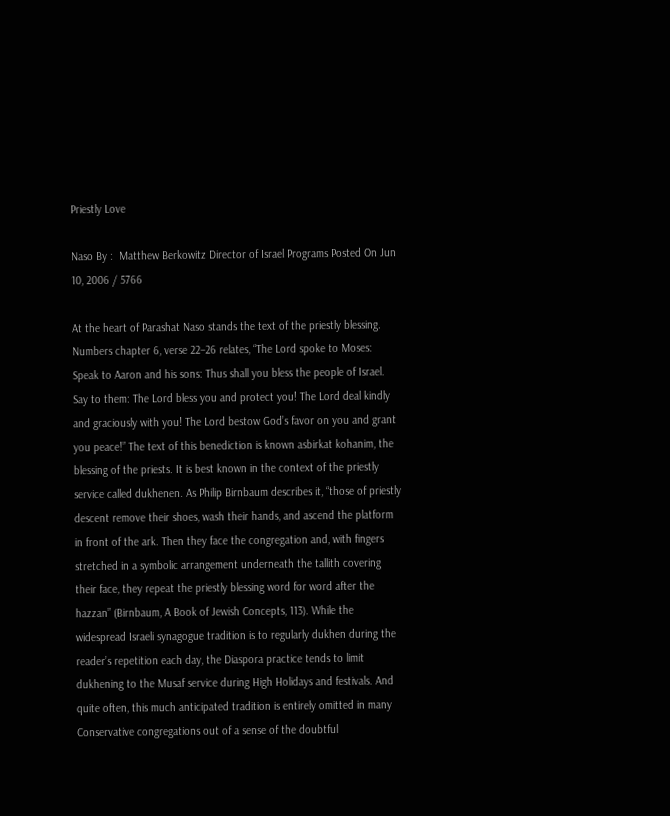Priestly Love

Naso By :  Matthew Berkowitz Director of Israel Programs Posted On Jun 10, 2006 / 5766

At the heart of Parashat Naso stands the text of the priestly blessing. Numbers chapter 6, verse 22–26 relates, “The Lord spoke to Moses: Speak to Aaron and his sons: Thus shall you bless the people of Israel. Say to them: The Lord bless you and protect you! The Lord deal kindly and graciously with you! The Lord bestow God’s favor on you and grant you peace!” The text of this benediction is known asbirkat kohanim, the blessing of the priests. It is best known in the context of the priestly service called dukhenen. As Philip Birnbaum describes it, “those of priestly descent remove their shoes, wash their hands, and ascend the platform in front of the ark. Then they face the congregation and, with fingers stretched in a symbolic arrangement underneath the tallith covering their face, they repeat the priestly blessing word for word after the hazzan” (Birnbaum, A Book of Jewish Concepts, 113). While the widespread Israeli synagogue tradition is to regularly dukhen during the reader’s repetition each day, the Diaspora practice tends to limit dukhening to the Musaf service during High Holidays and festivals. And quite often, this much anticipated tradition is entirely omitted in many Conservative congregations out of a sense of the doubtful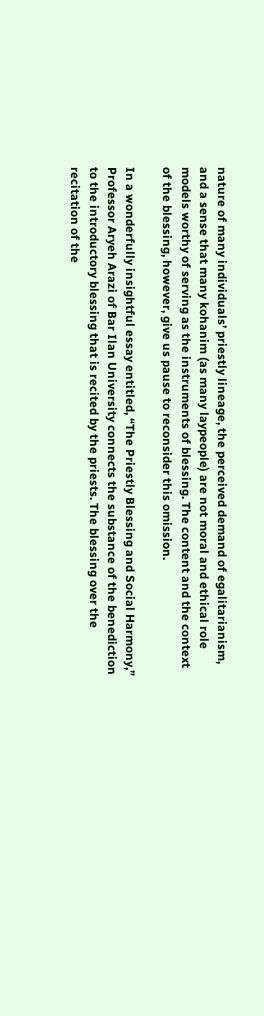nature of many individuals’ priestly lineage, the perceived demand of egalitarianism, and a sense that many kohanim (as many laypeople) are not moral and ethical role models worthy of serving as the instruments of blessing. The content and the context of the blessing, however, give us pause to reconsider this omission.

In a wonderfully insightful essay entitled, “The Priestly Blessing and Social Harmony,” Professor Aryeh Arazi of Bar Ilan University connects the substance of the benediction to the introductory blessing that is recited by the priests. The blessing over the recitation of the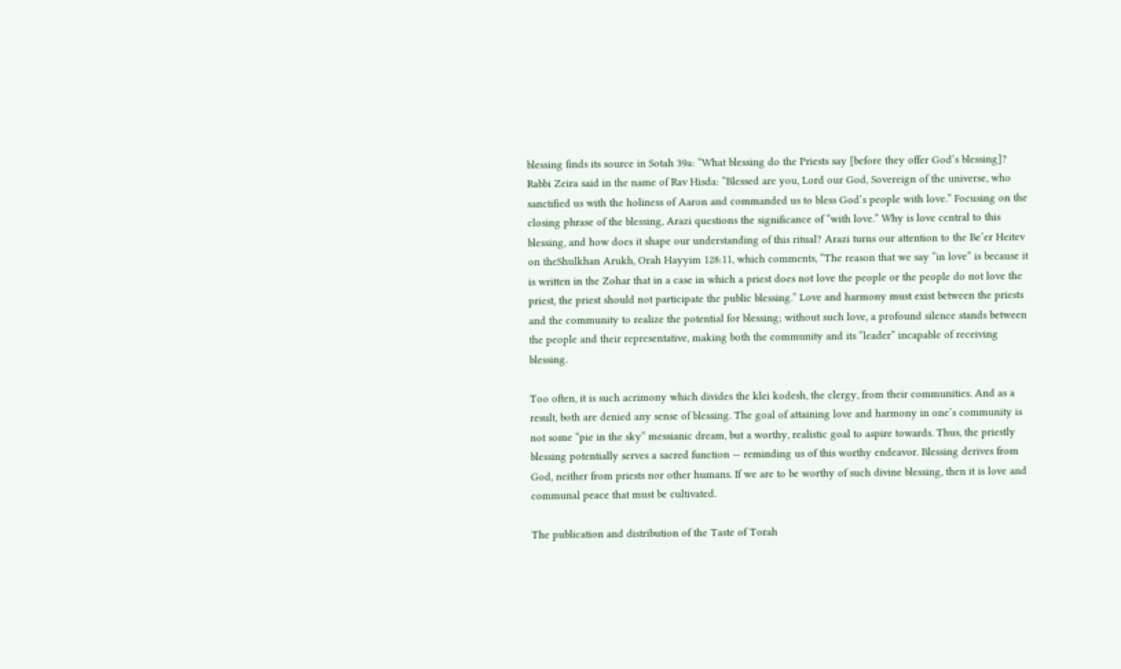blessing finds its source in Sotah 39a: “What blessing do the Priests say [before they offer God’s blessing]? Rabbi Zeira said in the name of Rav Hisda: “Blessed are you, Lord our God, Sovereign of the universe, who sanctified us with the holiness of Aaron and commanded us to bless God’s people with love.” Focusing on the closing phrase of the blessing, Arazi questions the significance of “with love.” Why is love central to this blessing, and how does it shape our understanding of this ritual? Arazi turns our attention to the Be’er Heitev on theShulkhan Arukh, Orah Hayyim 128:11, which comments, “The reason that we say “in love” is because it is written in the Zohar that in a case in which a priest does not love the people or the people do not love the priest, the priest should not participate the public blessing.” Love and harmony must exist between the priests and the community to realize the potential for blessing; without such love, a profound silence stands between the people and their representative, making both the community and its “leader” incapable of receiving blessing.

Too often, it is such acrimony which divides the klei kodesh, the clergy, from their communities. And as a result, both are denied any sense of blessing. The goal of attaining love and harmony in one’s community is not some “pie in the sky” messianic dream, but a worthy, realistic goal to aspire towards. Thus, the priestly blessing potentially serves a sacred function — reminding us of this worthy endeavor. Blessing derives from God, neither from priests nor other humans. If we are to be worthy of such divine blessing, then it is love and communal peace that must be cultivated.

The publication and distribution of the Taste of Torah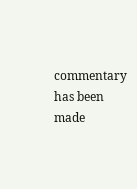commentary has been made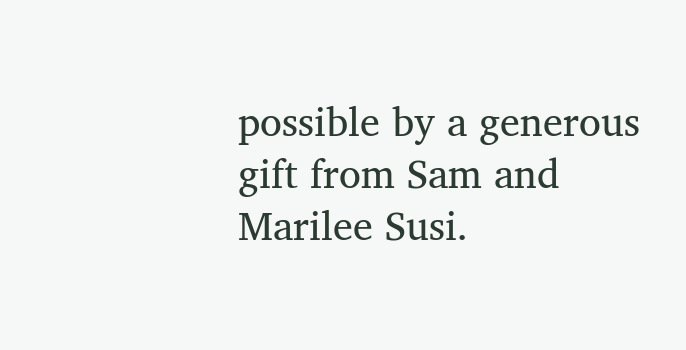possible by a generous gift from Sam and Marilee Susi.